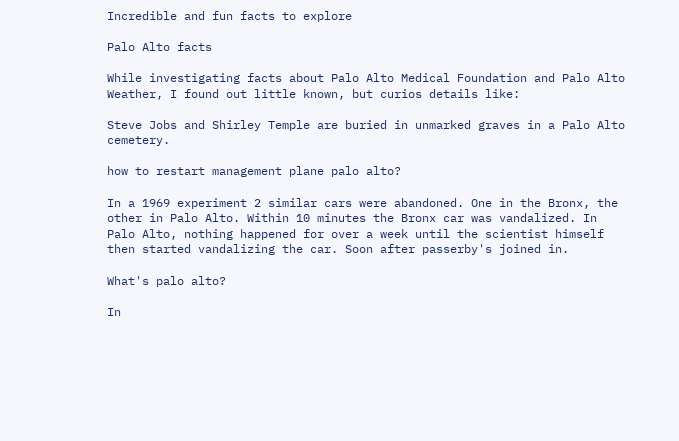Incredible and fun facts to explore

Palo Alto facts

While investigating facts about Palo Alto Medical Foundation and Palo Alto Weather, I found out little known, but curios details like:

Steve Jobs and Shirley Temple are buried in unmarked graves in a Palo Alto cemetery.

how to restart management plane palo alto?

In a 1969 experiment 2 similar cars were abandoned. One in the Bronx, the other in Palo Alto. Within 10 minutes the Bronx car was vandalized. In Palo Alto, nothing happened for over a week until the scientist himself then started vandalizing the car. Soon after passerby's joined in.

What's palo alto?

In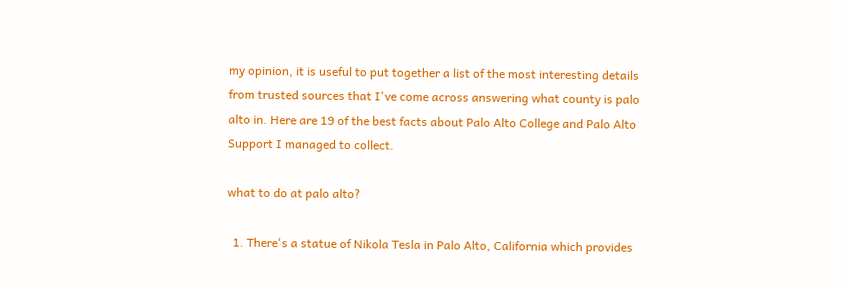my opinion, it is useful to put together a list of the most interesting details from trusted sources that I've come across answering what county is palo alto in. Here are 19 of the best facts about Palo Alto College and Palo Alto Support I managed to collect.

what to do at palo alto?

  1. There's a statue of Nikola Tesla in Palo Alto, California which provides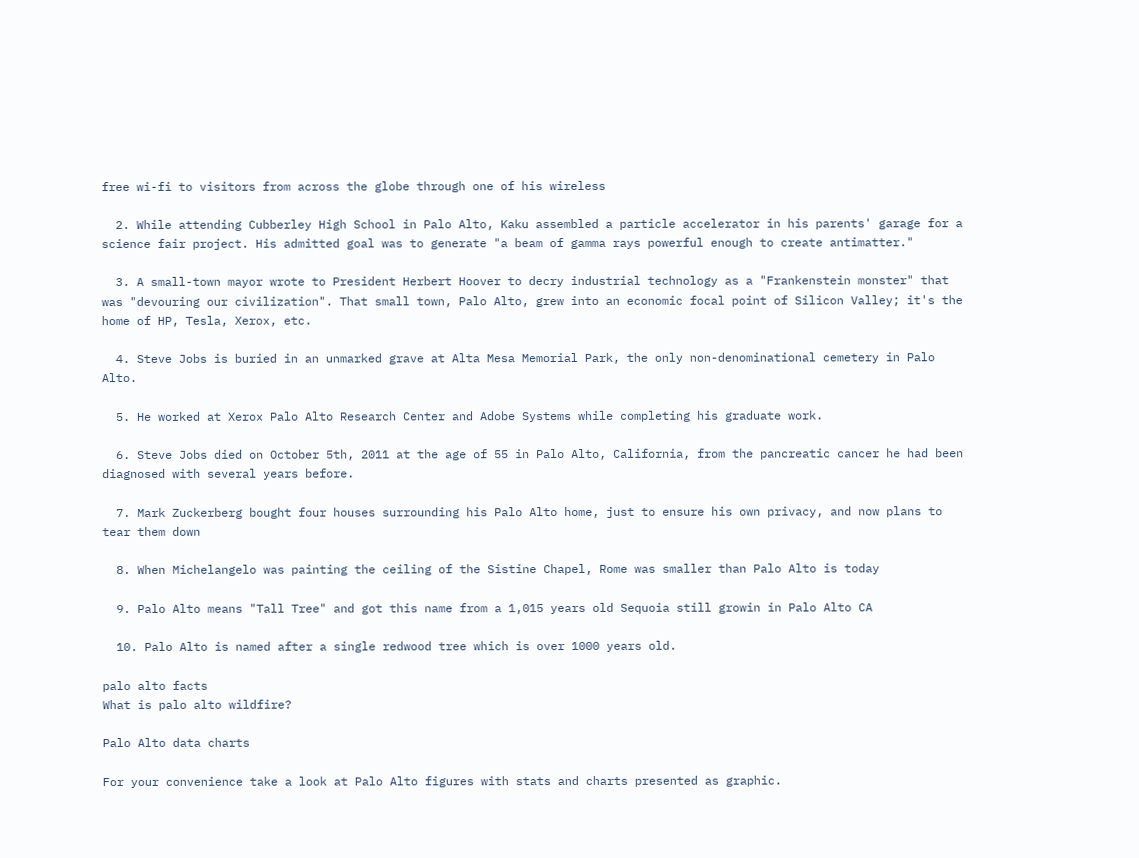free wi-fi to visitors from across the globe through one of his wireless

  2. While attending Cubberley High School in Palo Alto, Kaku assembled a particle accelerator in his parents' garage for a science fair project. His admitted goal was to generate "a beam of gamma rays powerful enough to create antimatter."

  3. A small-town mayor wrote to President Herbert Hoover to decry industrial technology as a "Frankenstein monster" that was "devouring our civilization". That small town, Palo Alto, grew into an economic focal point of Silicon Valley; it's the home of HP, Tesla, Xerox, etc.

  4. Steve Jobs is buried in an unmarked grave at Alta Mesa Memorial Park, the only non-denominational cemetery in Palo Alto.

  5. He worked at Xerox Palo Alto Research Center and Adobe Systems while completing his graduate work.

  6. Steve Jobs died on October 5th, 2011 at the age of 55 in Palo Alto, California, from the pancreatic cancer he had been diagnosed with several years before.

  7. Mark Zuckerberg bought four houses surrounding his Palo Alto home, just to ensure his own privacy, and now plans to tear them down

  8. When Michelangelo was painting the ceiling of the Sistine Chapel, Rome was smaller than Palo Alto is today

  9. Palo Alto means "Tall Tree" and got this name from a 1,015 years old Sequoia still growin in Palo Alto CA

  10. Palo Alto is named after a single redwood tree which is over 1000 years old.

palo alto facts
What is palo alto wildfire?

Palo Alto data charts

For your convenience take a look at Palo Alto figures with stats and charts presented as graphic.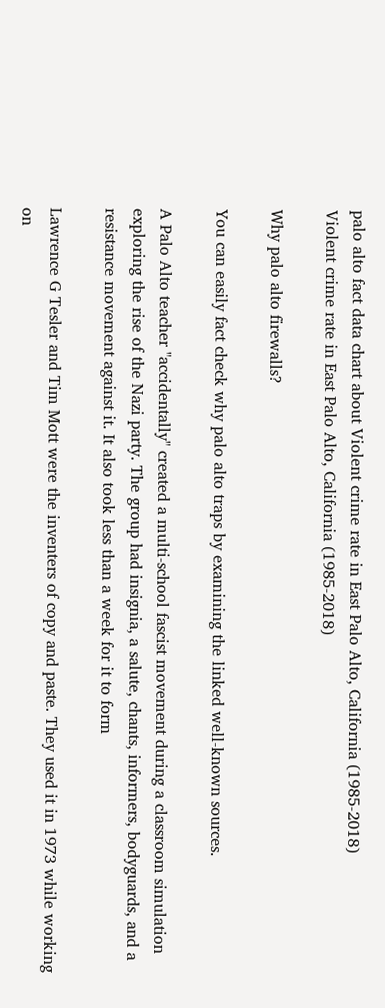palo alto fact data chart about Violent crime rate in East Palo Alto, California (1985-2018)
Violent crime rate in East Palo Alto, California (1985-2018)

Why palo alto firewalls?

You can easily fact check why palo alto traps by examining the linked well-known sources.

A Palo Alto teacher "accidentally" created a multi-school fascist movement during a classroom simulation exploring the rise of the Nazi party. The group had insignia, a salute, chants, informers, bodyguards, and a resistance movement against it. It also took less than a week for it to form

Lawrence G Tesler and Tim Mott were the inventers of copy and paste. They used it in 1973 while working on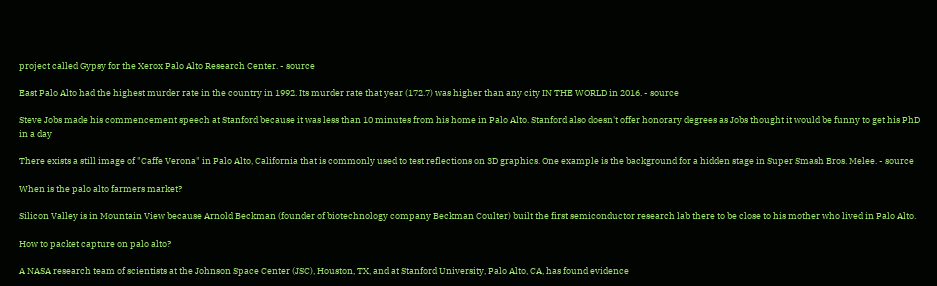project called Gypsy for the Xerox Palo Alto Research Center. - source

East Palo Alto had the highest murder rate in the country in 1992. Its murder rate that year (172.7) was higher than any city IN THE WORLD in 2016. - source

Steve Jobs made his commencement speech at Stanford because it was less than 10 minutes from his home in Palo Alto. Stanford also doesn't offer honorary degrees as Jobs thought it would be funny to get his PhD in a day

There exists a still image of "Caffe Verona" in Palo Alto, California that is commonly used to test reflections on 3D graphics. One example is the background for a hidden stage in Super Smash Bros. Melee. - source

When is the palo alto farmers market?

Silicon Valley is in Mountain View because Arnold Beckman (founder of biotechnology company Beckman Coulter) built the first semiconductor research lab there to be close to his mother who lived in Palo Alto.

How to packet capture on palo alto?

A NASA research team of scientists at the Johnson Space Center (JSC), Houston, TX, and at Stanford University, Palo Alto, CA, has found evidence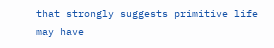that strongly suggests primitive life may have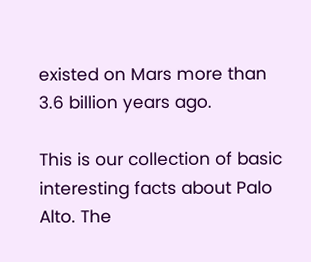existed on Mars more than 3.6 billion years ago.

This is our collection of basic interesting facts about Palo Alto. The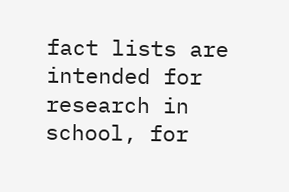fact lists are intended for research in school, for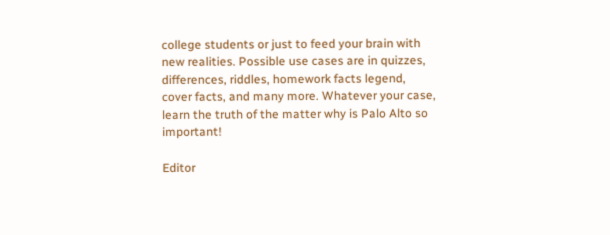college students or just to feed your brain with new realities. Possible use cases are in quizzes, differences, riddles, homework facts legend, cover facts, and many more. Whatever your case, learn the truth of the matter why is Palo Alto so important!

Editor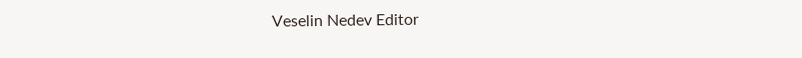Veselin Nedev Editor